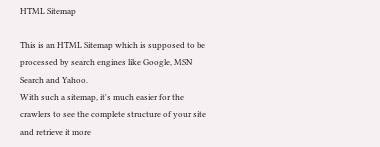HTML Sitemap

This is an HTML Sitemap which is supposed to be processed by search engines like Google, MSN Search and Yahoo.
With such a sitemap, it's much easier for the crawlers to see the complete structure of your site and retrieve it more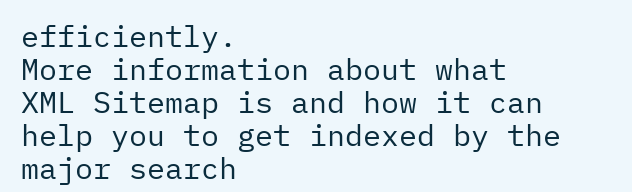efficiently.
More information about what XML Sitemap is and how it can help you to get indexed by the major search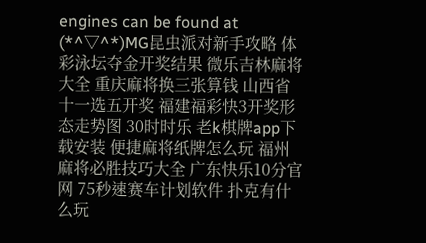engines can be found at
(*^▽^*)MG昆虫派对新手攻略 体彩泳坛夺金开奖结果 微乐吉林麻将大全 重庆麻将换三张算钱 山西省十一选五开奖 福建福彩快3开奖形态走势图 30时时乐 老k棋牌app下载安装 便捷麻将纸牌怎么玩 福州麻将必胜技巧大全 广东快乐10分官网 75秒速赛车计划软件 扑克有什么玩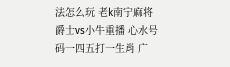法怎么玩 老k南宁麻将 爵士vs小牛重播 心水号码一四五打一生肖 广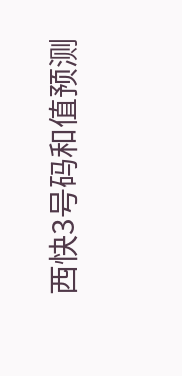西快3号码和值预测